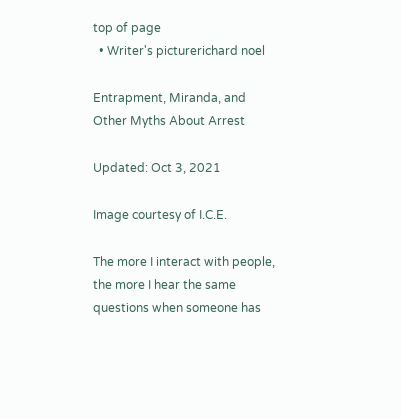top of page
  • Writer's picturerichard noel

Entrapment, Miranda, and Other Myths About Arrest

Updated: Oct 3, 2021

Image courtesy of I.C.E.

The more I interact with people, the more I hear the same questions when someone has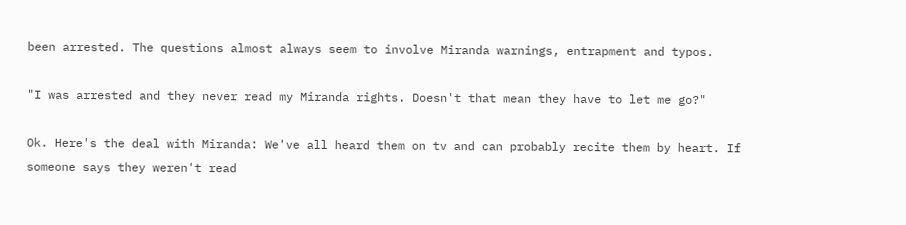been arrested. The questions almost always seem to involve Miranda warnings, entrapment and typos.

"I was arrested and they never read my Miranda rights. Doesn't that mean they have to let me go?"

Ok. Here's the deal with Miranda: We've all heard them on tv and can probably recite them by heart. If someone says they weren't read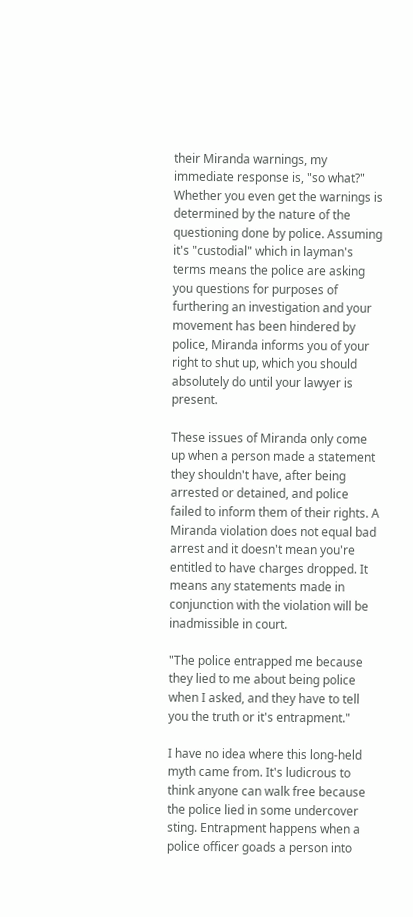their Miranda warnings, my immediate response is, "so what?" Whether you even get the warnings is determined by the nature of the questioning done by police. Assuming it's "custodial" which in layman's terms means the police are asking you questions for purposes of furthering an investigation and your movement has been hindered by police, Miranda informs you of your right to shut up, which you should absolutely do until your lawyer is present.

These issues of Miranda only come up when a person made a statement they shouldn't have, after being arrested or detained, and police failed to inform them of their rights. A Miranda violation does not equal bad arrest and it doesn't mean you're entitled to have charges dropped. It means any statements made in conjunction with the violation will be inadmissible in court.

"The police entrapped me because they lied to me about being police when I asked, and they have to tell you the truth or it's entrapment."

I have no idea where this long-held myth came from. It's ludicrous to think anyone can walk free because the police lied in some undercover sting. Entrapment happens when a police officer goads a person into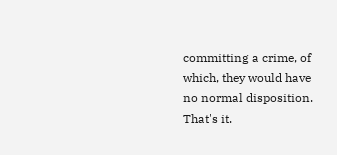committing a crime, of which, they would have no normal disposition. That's it.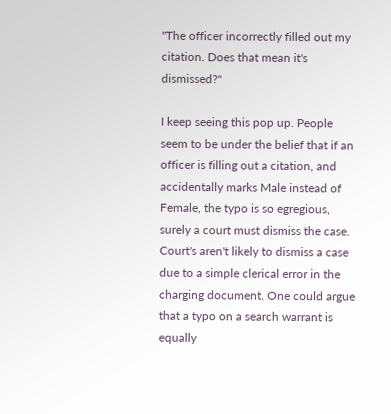"The officer incorrectly filled out my citation. Does that mean it's dismissed?"

I keep seeing this pop up. People seem to be under the belief that if an officer is filling out a citation, and accidentally marks Male instead of Female, the typo is so egregious, surely a court must dismiss the case. Court's aren't likely to dismiss a case due to a simple clerical error in the charging document. One could argue that a typo on a search warrant is equally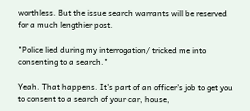worthless. But the issue search warrants will be reserved for a much lengthier post.

"Police lied during my interrogation/ tricked me into consenting to a search."

Yeah. That happens. It's part of an officer's job to get you to consent to a search of your car, house,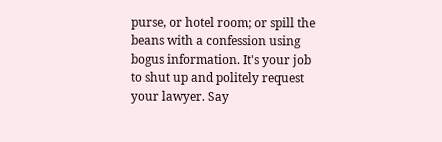purse, or hotel room; or spill the beans with a confession using bogus information. It's your job to shut up and politely request your lawyer. Say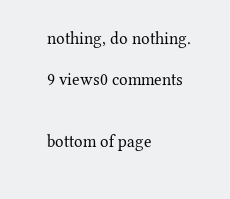nothing, do nothing.

9 views0 comments


bottom of page